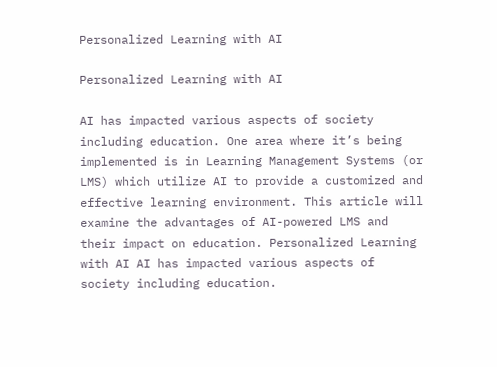Personalized Learning with AI

Personalized Learning with AI

AI has impacted various aspects of society including education. One area where it’s being implemented is in Learning Management Systems (or LMS) which utilize AI to provide a customized and effective learning environment. This article will examine the advantages of AI-powered LMS and their impact on education. Personalized Learning with AI AI has impacted various aspects of society including education.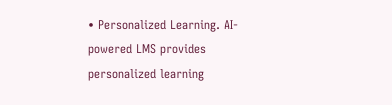• Personalized Learning. AI-powered LMS provides personalized learning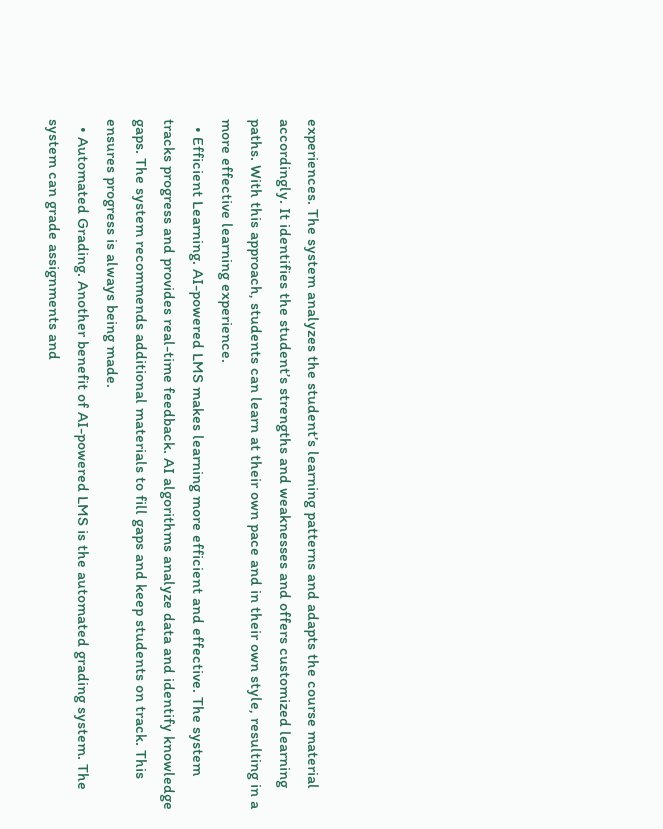experiences. The system analyzes the student’s learning patterns and adapts the course material accordingly. It identifies the student’s strengths and weaknesses and offers customized learning paths. With this approach, students can learn at their own pace and in their own style, resulting in a more effective learning experience.
  • Efficient Learning. AI-powered LMS makes learning more efficient and effective. The system tracks progress and provides real-time feedback. AI algorithms analyze data and identify knowledge gaps. The system recommends additional materials to fill gaps and keep students on track. This ensures progress is always being made.
  • Automated Grading. Another benefit of AI-powered LMS is the automated grading system. The system can grade assignments and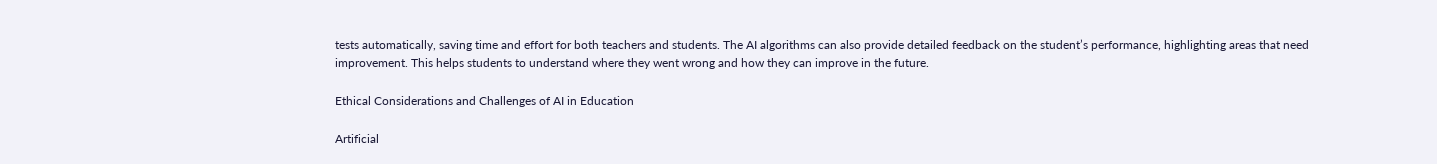tests automatically, saving time and effort for both teachers and students. The AI algorithms can also provide detailed feedback on the student’s performance, highlighting areas that need improvement. This helps students to understand where they went wrong and how they can improve in the future.

Ethical Considerations and Challenges of AI in Education

Artificial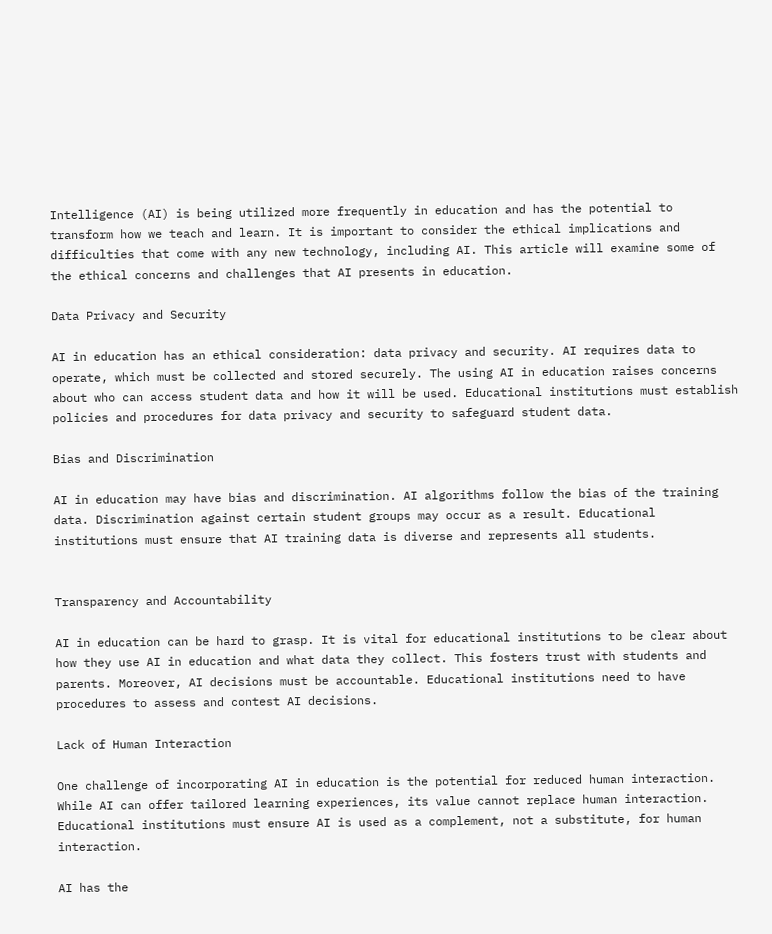Intelligence (AI) is being utilized more frequently in education and has the potential to transform how we teach and learn. It is important to consider the ethical implications and difficulties that come with any new technology, including AI. This article will examine some of the ethical concerns and challenges that AI presents in education.

Data Privacy and Security

AI in education has an ethical consideration: data privacy and security. AI requires data to operate, which must be collected and stored securely. The using AI in education raises concerns about who can access student data and how it will be used. Educational institutions must establish policies and procedures for data privacy and security to safeguard student data.

Bias and Discrimination

AI in education may have bias and discrimination. AI algorithms follow the bias of the training data. Discrimination against certain student groups may occur as a result. Educational institutions must ensure that AI training data is diverse and represents all students.


Transparency and Accountability

AI in education can be hard to grasp. It is vital for educational institutions to be clear about how they use AI in education and what data they collect. This fosters trust with students and parents. Moreover, AI decisions must be accountable. Educational institutions need to have procedures to assess and contest AI decisions.

Lack of Human Interaction

One challenge of incorporating AI in education is the potential for reduced human interaction. While AI can offer tailored learning experiences, its value cannot replace human interaction. Educational institutions must ensure AI is used as a complement, not a substitute, for human interaction.

AI has the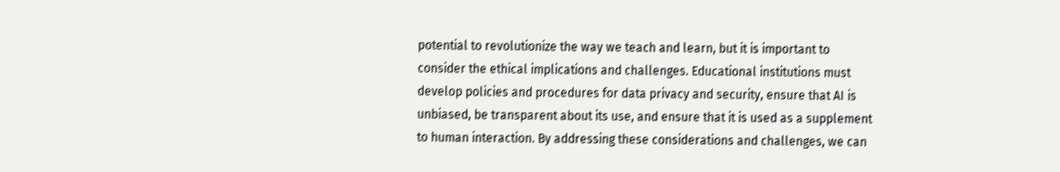potential to revolutionize the way we teach and learn, but it is important to consider the ethical implications and challenges. Educational institutions must develop policies and procedures for data privacy and security, ensure that AI is unbiased, be transparent about its use, and ensure that it is used as a supplement to human interaction. By addressing these considerations and challenges, we can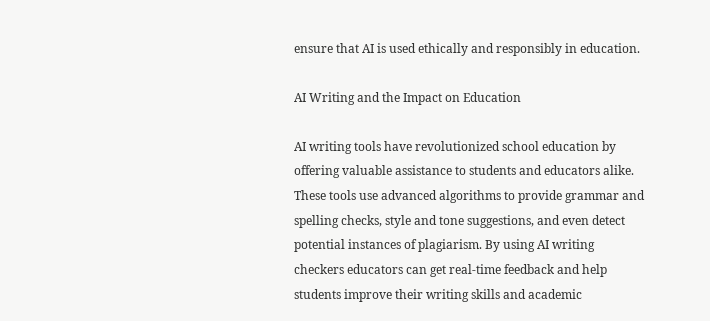ensure that AI is used ethically and responsibly in education.

AI Writing and the Impact on Education

AI writing tools have revolutionized school education by offering valuable assistance to students and educators alike. These tools use advanced algorithms to provide grammar and spelling checks, style and tone suggestions, and even detect potential instances of plagiarism. By using AI writing checkers educators can get real-time feedback and help students improve their writing skills and academic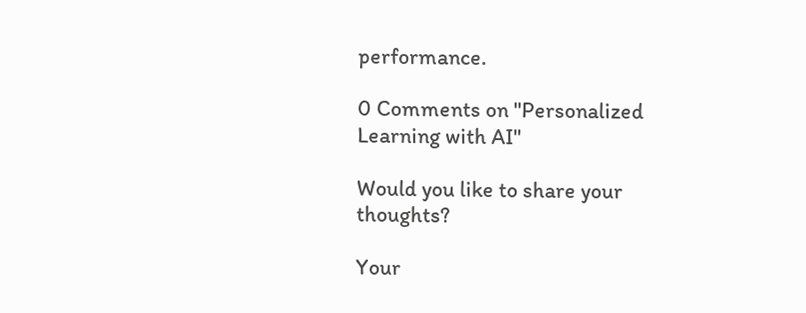performance.

0 Comments on "Personalized Learning with AI"

Would you like to share your thoughts?

Your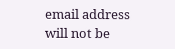email address will not be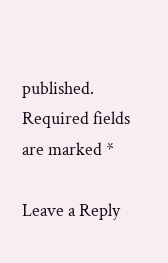published. Required fields are marked *

Leave a Reply